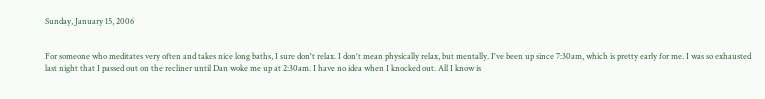Sunday, January 15, 2006


For someone who meditates very often and takes nice long baths, I sure don't relax. I don't mean physically relax, but mentally. I've been up since 7:30am, which is pretty early for me. I was so exhausted last night that I passed out on the recliner until Dan woke me up at 2:30am. I have no idea when I knocked out. All I know is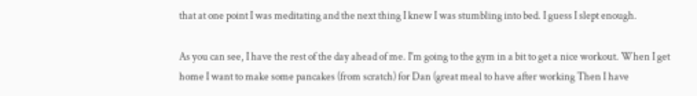that at one point I was meditating and the next thing I knew I was stumbling into bed. I guess I slept enough.

As you can see, I have the rest of the day ahead of me. I'm going to the gym in a bit to get a nice workout. When I get home I want to make some pancakes (from scratch) for Dan (great meal to have after working Then I have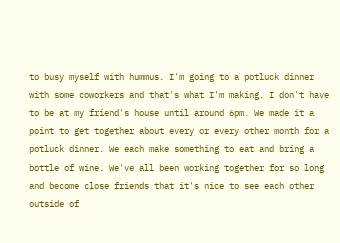to busy myself with hummus. I'm going to a potluck dinner with some coworkers and that's what I'm making. I don't have to be at my friend's house until around 6pm. We made it a point to get together about every or every other month for a potluck dinner. We each make something to eat and bring a bottle of wine. We've all been working together for so long and become close friends that it's nice to see each other outside of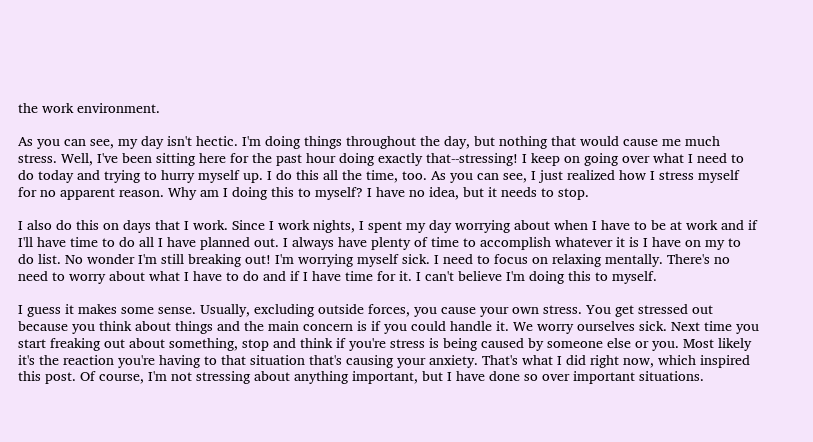the work environment.

As you can see, my day isn't hectic. I'm doing things throughout the day, but nothing that would cause me much stress. Well, I've been sitting here for the past hour doing exactly that--stressing! I keep on going over what I need to do today and trying to hurry myself up. I do this all the time, too. As you can see, I just realized how I stress myself for no apparent reason. Why am I doing this to myself? I have no idea, but it needs to stop.

I also do this on days that I work. Since I work nights, I spent my day worrying about when I have to be at work and if I'll have time to do all I have planned out. I always have plenty of time to accomplish whatever it is I have on my to do list. No wonder I'm still breaking out! I'm worrying myself sick. I need to focus on relaxing mentally. There's no need to worry about what I have to do and if I have time for it. I can't believe I'm doing this to myself.

I guess it makes some sense. Usually, excluding outside forces, you cause your own stress. You get stressed out because you think about things and the main concern is if you could handle it. We worry ourselves sick. Next time you start freaking out about something, stop and think if you're stress is being caused by someone else or you. Most likely it's the reaction you're having to that situation that's causing your anxiety. That's what I did right now, which inspired this post. Of course, I'm not stressing about anything important, but I have done so over important situations.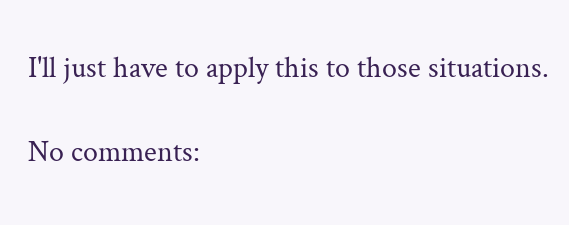I'll just have to apply this to those situations.

No comments: